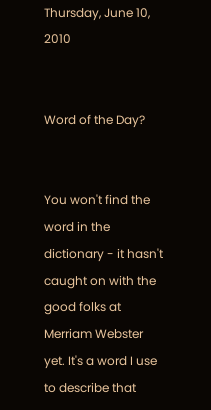Thursday, June 10, 2010


Word of the Day?


You won't find the word in the dictionary - it hasn't caught on with the good folks at Merriam Webster yet. It's a word I use to describe that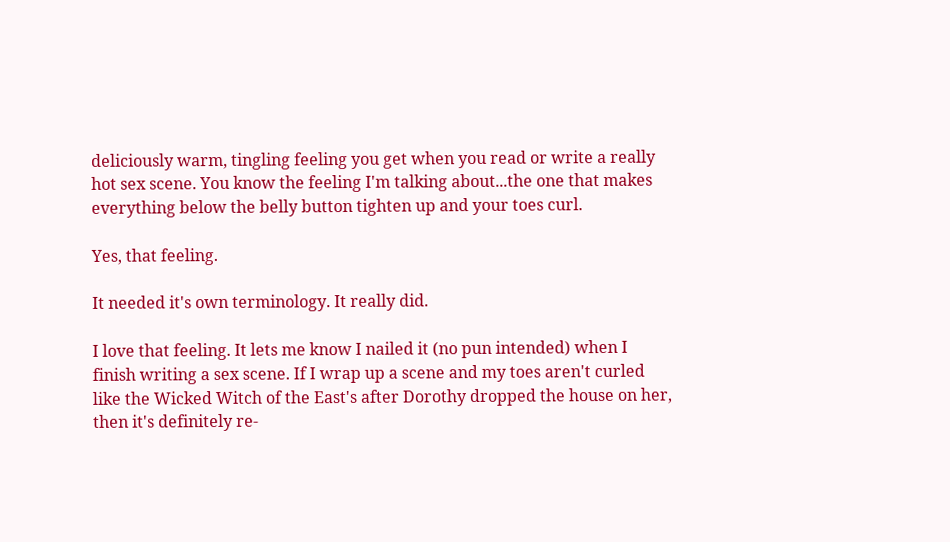deliciously warm, tingling feeling you get when you read or write a really hot sex scene. You know the feeling I'm talking about...the one that makes everything below the belly button tighten up and your toes curl.

Yes, that feeling.

It needed it's own terminology. It really did.

I love that feeling. It lets me know I nailed it (no pun intended) when I finish writing a sex scene. If I wrap up a scene and my toes aren't curled like the Wicked Witch of the East's after Dorothy dropped the house on her, then it's definitely re-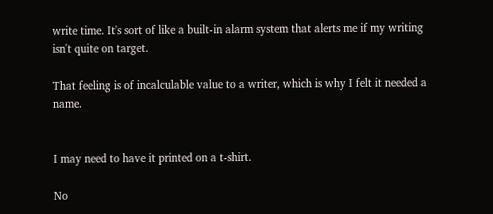write time. It's sort of like a built-in alarm system that alerts me if my writing isn't quite on target.

That feeling is of incalculable value to a writer, which is why I felt it needed a name.


I may need to have it printed on a t-shirt.

No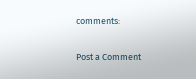comments:

Post a Comment